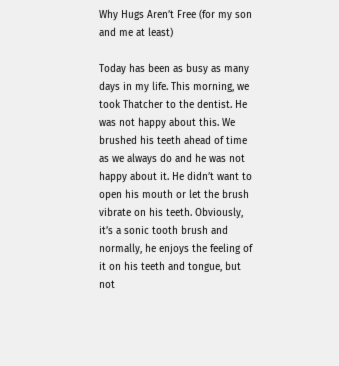Why Hugs Aren’t Free (for my son and me at least)

Today has been as busy as many days in my life. This morning, we took Thatcher to the dentist. He was not happy about this. We brushed his teeth ahead of time as we always do and he was not happy about it. He didn’t want to open his mouth or let the brush vibrate on his teeth. Obviously, it’s a sonic tooth brush and normally, he enjoys the feeling of it on his teeth and tongue, but not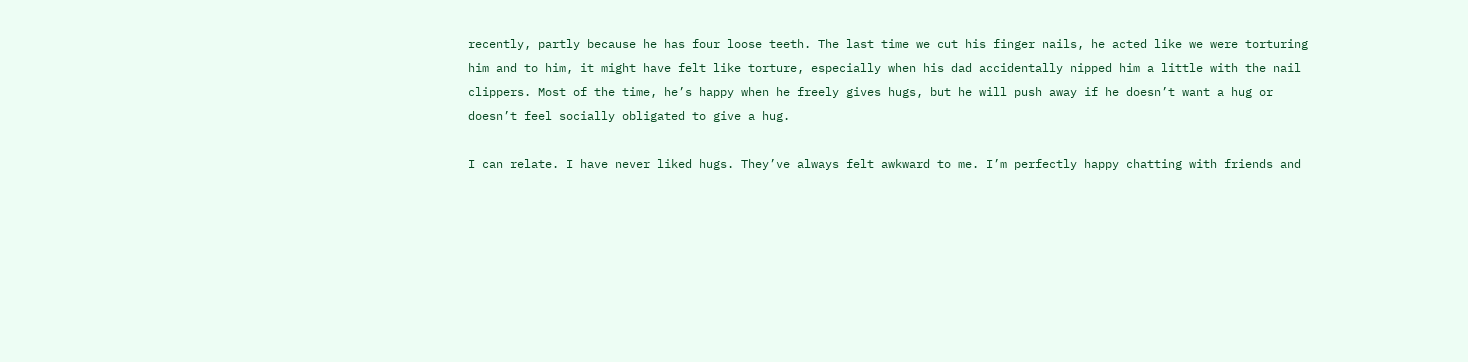recently, partly because he has four loose teeth. The last time we cut his finger nails, he acted like we were torturing him and to him, it might have felt like torture, especially when his dad accidentally nipped him a little with the nail clippers. Most of the time, he’s happy when he freely gives hugs, but he will push away if he doesn’t want a hug or doesn’t feel socially obligated to give a hug.

I can relate. I have never liked hugs. They’ve always felt awkward to me. I’m perfectly happy chatting with friends and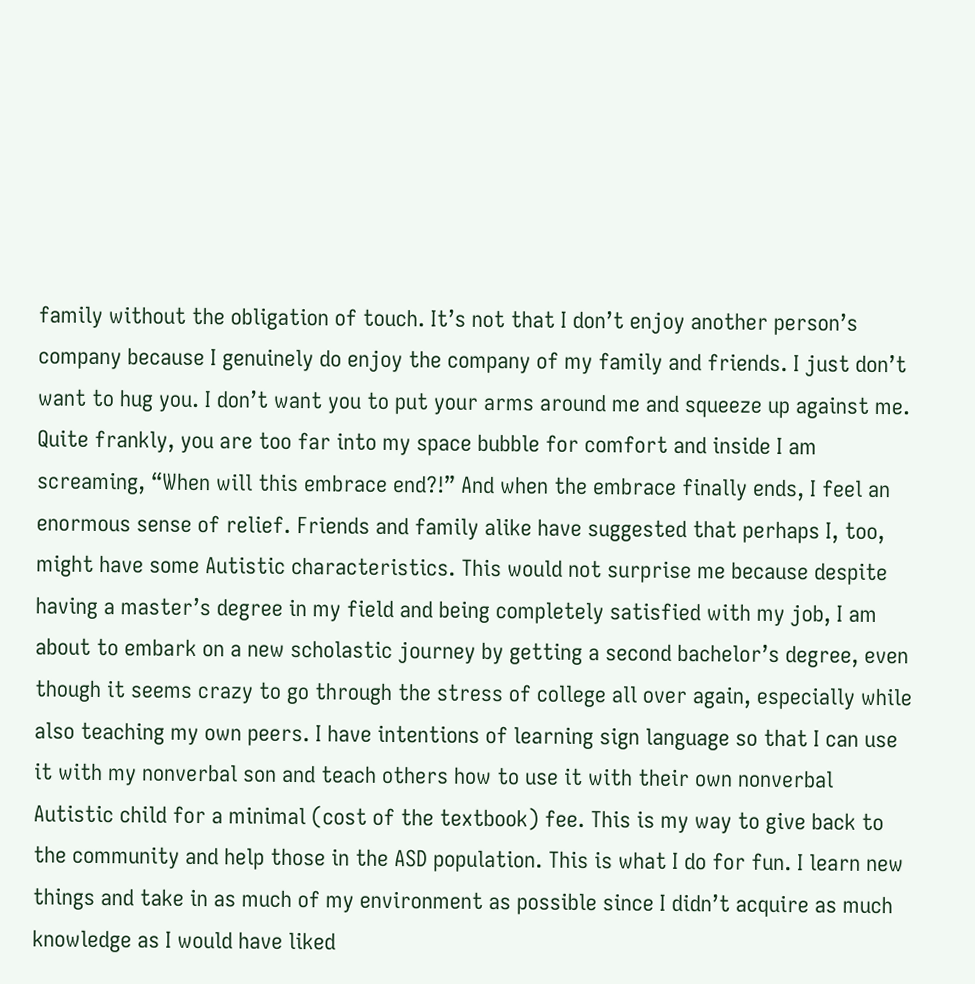family without the obligation of touch. It’s not that I don’t enjoy another person’s company because I genuinely do enjoy the company of my family and friends. I just don’t want to hug you. I don’t want you to put your arms around me and squeeze up against me. Quite frankly, you are too far into my space bubble for comfort and inside I am screaming, “When will this embrace end?!” And when the embrace finally ends, I feel an enormous sense of relief. Friends and family alike have suggested that perhaps I, too, might have some Autistic characteristics. This would not surprise me because despite having a master’s degree in my field and being completely satisfied with my job, I am about to embark on a new scholastic journey by getting a second bachelor’s degree, even though it seems crazy to go through the stress of college all over again, especially while also teaching my own peers. I have intentions of learning sign language so that I can use it with my nonverbal son and teach others how to use it with their own nonverbal Autistic child for a minimal (cost of the textbook) fee. This is my way to give back to the community and help those in the ASD population. This is what I do for fun. I learn new things and take in as much of my environment as possible since I didn’t acquire as much knowledge as I would have liked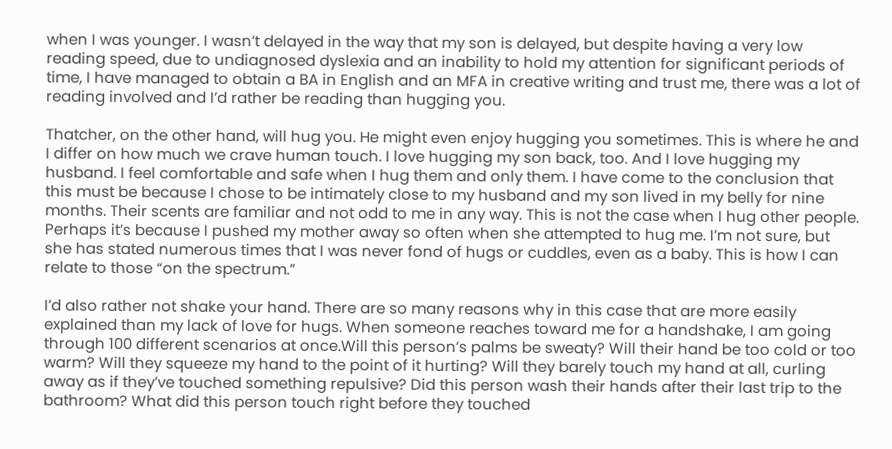when I was younger. I wasn’t delayed in the way that my son is delayed, but despite having a very low reading speed, due to undiagnosed dyslexia and an inability to hold my attention for significant periods of time, I have managed to obtain a BA in English and an MFA in creative writing and trust me, there was a lot of reading involved and I’d rather be reading than hugging you.

Thatcher, on the other hand, will hug you. He might even enjoy hugging you sometimes. This is where he and I differ on how much we crave human touch. I love hugging my son back, too. And I love hugging my husband. I feel comfortable and safe when I hug them and only them. I have come to the conclusion that this must be because I chose to be intimately close to my husband and my son lived in my belly for nine months. Their scents are familiar and not odd to me in any way. This is not the case when I hug other people. Perhaps it’s because I pushed my mother away so often when she attempted to hug me. I’m not sure, but she has stated numerous times that I was never fond of hugs or cuddles, even as a baby. This is how I can relate to those “on the spectrum.”

I’d also rather not shake your hand. There are so many reasons why in this case that are more easily explained than my lack of love for hugs. When someone reaches toward me for a handshake, I am going through 100 different scenarios at once.Will this person’s palms be sweaty? Will their hand be too cold or too warm? Will they squeeze my hand to the point of it hurting? Will they barely touch my hand at all, curling away as if they’ve touched something repulsive? Did this person wash their hands after their last trip to the bathroom? What did this person touch right before they touched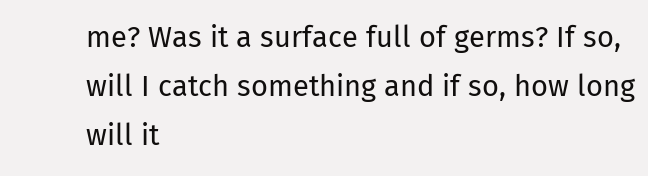me? Was it a surface full of germs? If so, will I catch something and if so, how long will it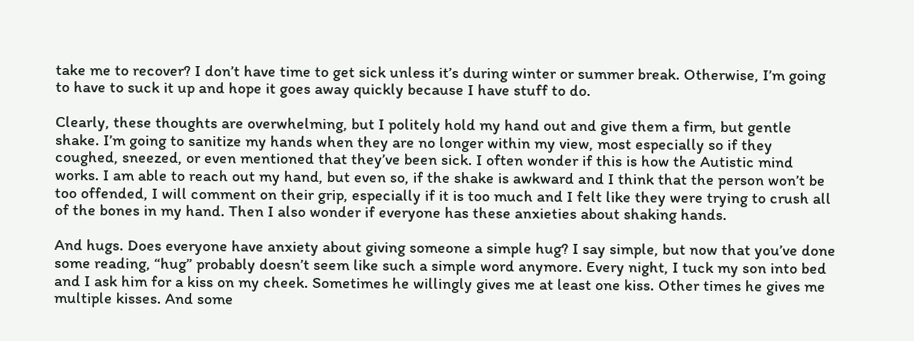take me to recover? I don’t have time to get sick unless it’s during winter or summer break. Otherwise, I’m going to have to suck it up and hope it goes away quickly because I have stuff to do.

Clearly, these thoughts are overwhelming, but I politely hold my hand out and give them a firm, but gentle shake. I’m going to sanitize my hands when they are no longer within my view, most especially so if they coughed, sneezed, or even mentioned that they’ve been sick. I often wonder if this is how the Autistic mind works. I am able to reach out my hand, but even so, if the shake is awkward and I think that the person won’t be too offended, I will comment on their grip, especially if it is too much and I felt like they were trying to crush all of the bones in my hand. Then I also wonder if everyone has these anxieties about shaking hands.

And hugs. Does everyone have anxiety about giving someone a simple hug? I say simple, but now that you’ve done some reading, “hug” probably doesn’t seem like such a simple word anymore. Every night, I tuck my son into bed and I ask him for a kiss on my cheek. Sometimes he willingly gives me at least one kiss. Other times he gives me multiple kisses. And some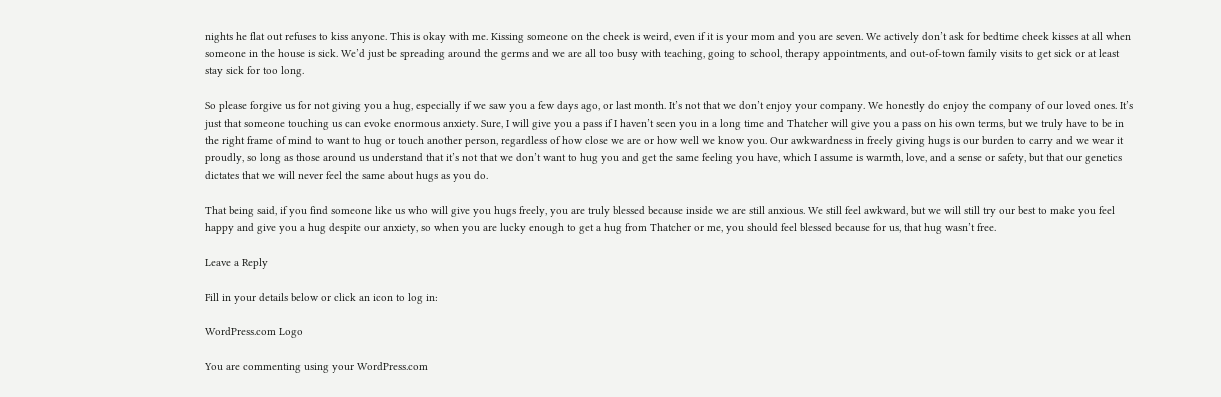nights he flat out refuses to kiss anyone. This is okay with me. Kissing someone on the cheek is weird, even if it is your mom and you are seven. We actively don’t ask for bedtime cheek kisses at all when someone in the house is sick. We’d just be spreading around the germs and we are all too busy with teaching, going to school, therapy appointments, and out-of-town family visits to get sick or at least stay sick for too long.

So please forgive us for not giving you a hug, especially if we saw you a few days ago, or last month. It’s not that we don’t enjoy your company. We honestly do enjoy the company of our loved ones. It’s just that someone touching us can evoke enormous anxiety. Sure, I will give you a pass if I haven’t seen you in a long time and Thatcher will give you a pass on his own terms, but we truly have to be in the right frame of mind to want to hug or touch another person, regardless of how close we are or how well we know you. Our awkwardness in freely giving hugs is our burden to carry and we wear it proudly, so long as those around us understand that it’s not that we don’t want to hug you and get the same feeling you have, which I assume is warmth, love, and a sense or safety, but that our genetics dictates that we will never feel the same about hugs as you do.

That being said, if you find someone like us who will give you hugs freely, you are truly blessed because inside we are still anxious. We still feel awkward, but we will still try our best to make you feel happy and give you a hug despite our anxiety, so when you are lucky enough to get a hug from Thatcher or me, you should feel blessed because for us, that hug wasn’t free.

Leave a Reply

Fill in your details below or click an icon to log in:

WordPress.com Logo

You are commenting using your WordPress.com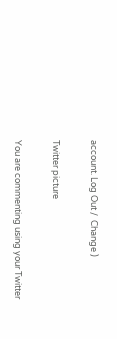account. Log Out /  Change )

Twitter picture

You are commenting using your Twitter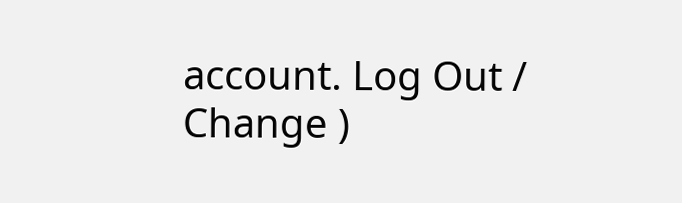account. Log Out /  Change )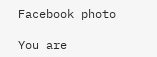Facebook photo

You are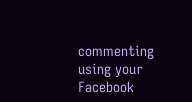commenting using your Facebook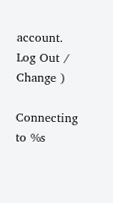account. Log Out /  Change )

Connecting to %s